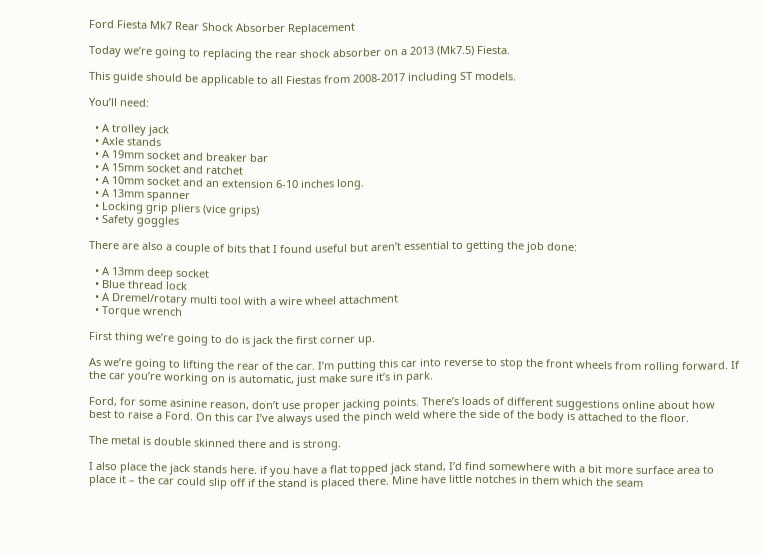Ford Fiesta Mk7 Rear Shock Absorber Replacement

Today we’re going to replacing the rear shock absorber on a 2013 (Mk7.5) Fiesta.

This guide should be applicable to all Fiestas from 2008-2017 including ST models.

You’ll need:

  • A trolley jack
  • Axle stands
  • A 19mm socket and breaker bar
  • A 15mm socket and ratchet
  • A 10mm socket and an extension 6-10 inches long.
  • A 13mm spanner
  • Locking grip pliers (vice grips)
  • Safety goggles

There are also a couple of bits that I found useful but aren’t essential to getting the job done:

  • A 13mm deep socket
  • Blue thread lock
  • A Dremel/rotary multi tool with a wire wheel attachment
  • Torque wrench

First thing we’re going to do is jack the first corner up.

As we’re going to lifting the rear of the car. I’m putting this car into reverse to stop the front wheels from rolling forward. If the car you’re working on is automatic, just make sure it’s in park.

Ford, for some asinine reason, don’t use proper jacking points. There’s loads of different suggestions online about how best to raise a Ford. On this car I’ve always used the pinch weld where the side of the body is attached to the floor.

The metal is double skinned there and is strong.

I also place the jack stands here. if you have a flat topped jack stand, I’d find somewhere with a bit more surface area to place it – the car could slip off if the stand is placed there. Mine have little notches in them which the seam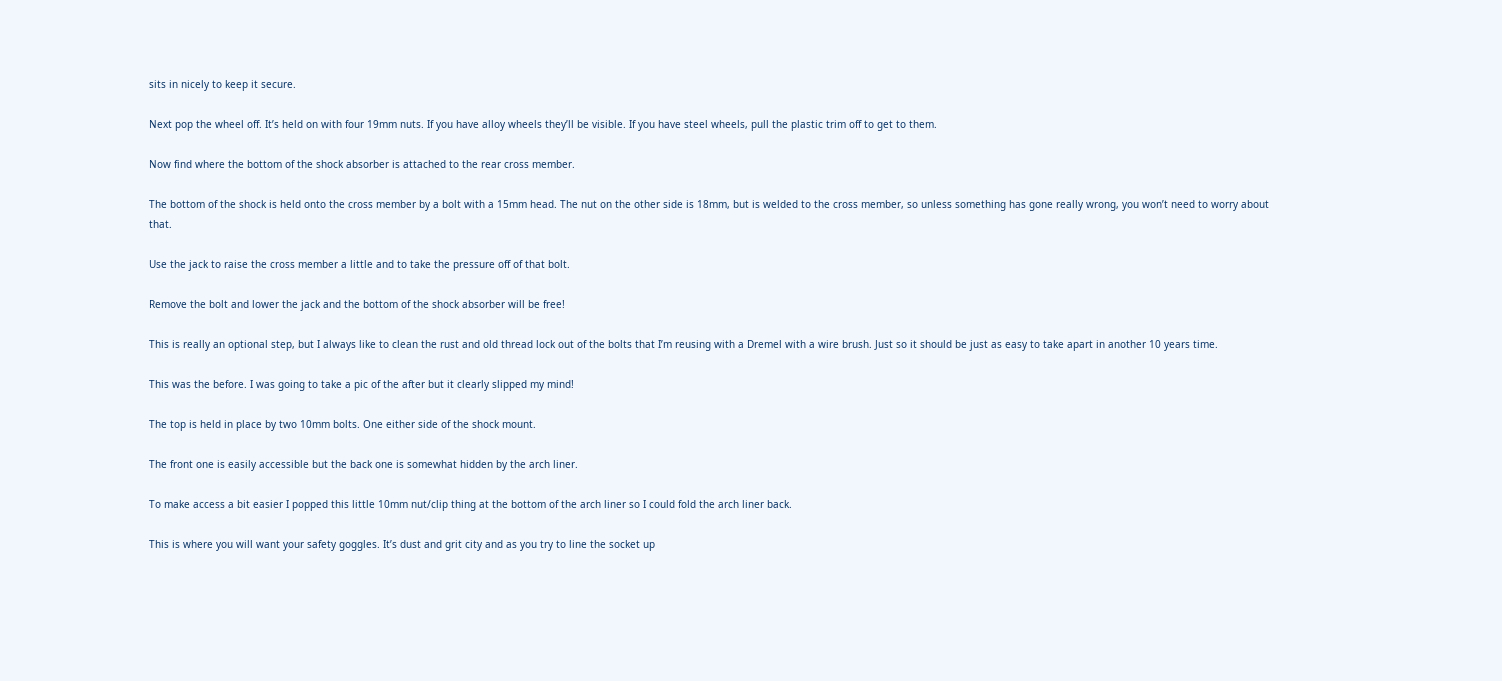sits in nicely to keep it secure.

Next pop the wheel off. It’s held on with four 19mm nuts. If you have alloy wheels they’ll be visible. If you have steel wheels, pull the plastic trim off to get to them.

Now find where the bottom of the shock absorber is attached to the rear cross member.

The bottom of the shock is held onto the cross member by a bolt with a 15mm head. The nut on the other side is 18mm, but is welded to the cross member, so unless something has gone really wrong, you won’t need to worry about that.

Use the jack to raise the cross member a little and to take the pressure off of that bolt.

Remove the bolt and lower the jack and the bottom of the shock absorber will be free!

This is really an optional step, but I always like to clean the rust and old thread lock out of the bolts that I’m reusing with a Dremel with a wire brush. Just so it should be just as easy to take apart in another 10 years time.

This was the before. I was going to take a pic of the after but it clearly slipped my mind!

The top is held in place by two 10mm bolts. One either side of the shock mount.

The front one is easily accessible but the back one is somewhat hidden by the arch liner.

To make access a bit easier I popped this little 10mm nut/clip thing at the bottom of the arch liner so I could fold the arch liner back.

This is where you will want your safety goggles. It’s dust and grit city and as you try to line the socket up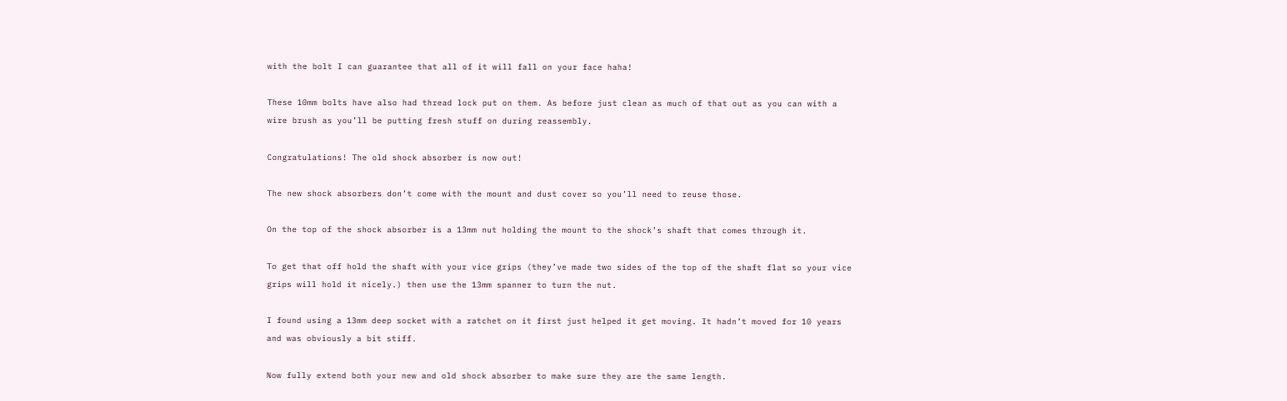with the bolt I can guarantee that all of it will fall on your face haha!

These 10mm bolts have also had thread lock put on them. As before just clean as much of that out as you can with a wire brush as you’ll be putting fresh stuff on during reassembly.

Congratulations! The old shock absorber is now out!

The new shock absorbers don’t come with the mount and dust cover so you’ll need to reuse those.

On the top of the shock absorber is a 13mm nut holding the mount to the shock’s shaft that comes through it.

To get that off hold the shaft with your vice grips (they’ve made two sides of the top of the shaft flat so your vice grips will hold it nicely.) then use the 13mm spanner to turn the nut.

I found using a 13mm deep socket with a ratchet on it first just helped it get moving. It hadn’t moved for 10 years and was obviously a bit stiff.

Now fully extend both your new and old shock absorber to make sure they are the same length.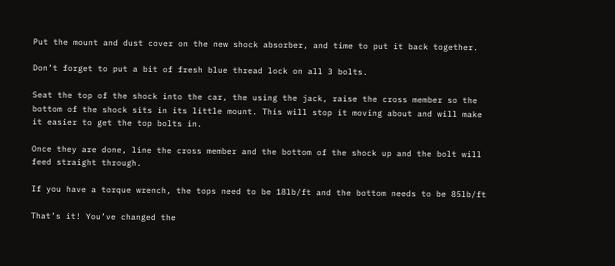Put the mount and dust cover on the new shock absorber, and time to put it back together.

Don’t forget to put a bit of fresh blue thread lock on all 3 bolts.

Seat the top of the shock into the car, the using the jack, raise the cross member so the bottom of the shock sits in its little mount. This will stop it moving about and will make it easier to get the top bolts in.

Once they are done, line the cross member and the bottom of the shock up and the bolt will feed straight through.

If you have a torque wrench, the tops need to be 18lb/ft and the bottom needs to be 85lb/ft

That’s it! You’ve changed the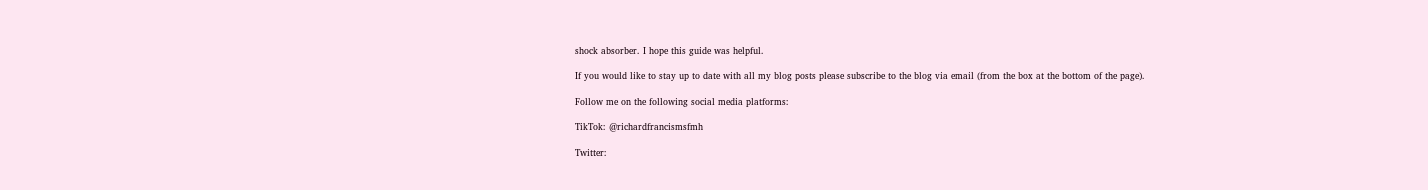shock absorber. I hope this guide was helpful.

If you would like to stay up to date with all my blog posts please subscribe to the blog via email (from the box at the bottom of the page).

Follow me on the following social media platforms:

TikTok: @richardfrancismsfmh

Twitter: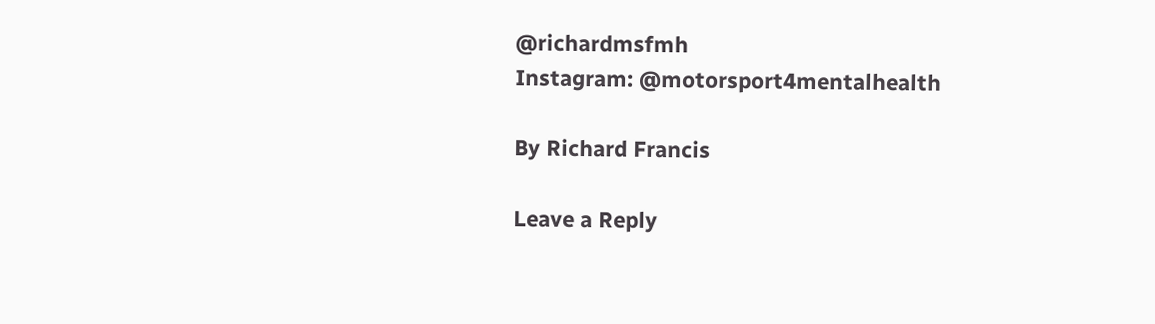@richardmsfmh
Instagram: @motorsport4mentalhealth

By Richard Francis

Leave a Reply